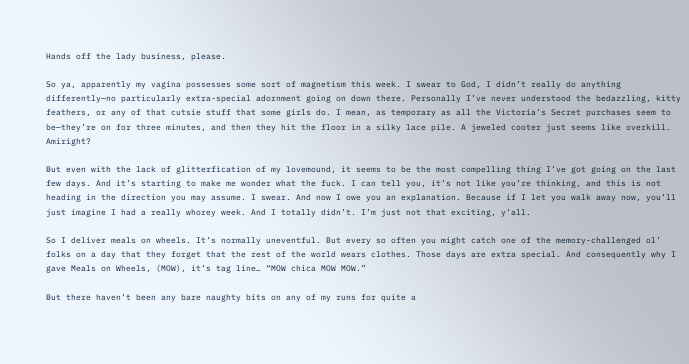Hands off the lady business, please.

So ya, apparently my vagina possesses some sort of magnetism this week. I swear to God, I didn’t really do anything differently—no particularly extra-special adornment going on down there. Personally I’ve never understood the bedazzling, kitty feathers, or any of that cutsie stuff that some girls do. I mean, as temporary as all the Victoria’s Secret purchases seem to be—they’re on for three minutes, and then they hit the floor in a silky lace pile. A jeweled cooter just seems like overkill. Amiright?

But even with the lack of glitterfication of my lovemound, it seems to be the most compelling thing I’ve got going on the last few days. And it’s starting to make me wonder what the fuck. I can tell you, it’s not like you’re thinking, and this is not heading in the direction you may assume. I swear. And now I owe you an explanation. Because if I let you walk away now, you’ll just imagine I had a really whorey week. And I totally didn’t. I’m just not that exciting, y’all.

So I deliver meals on wheels. It’s normally uneventful. But every so often you might catch one of the memory-challenged ol’ folks on a day that they forget that the rest of the world wears clothes. Those days are extra special. And consequently why I gave Meals on Wheels, (MOW), it’s tag line… “MOW chica MOW MOW.”

But there haven’t been any bare naughty bits on any of my runs for quite a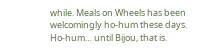while. Meals on Wheels has been welcomingly ho-hum these days. Ho-hum… until Bijou, that is.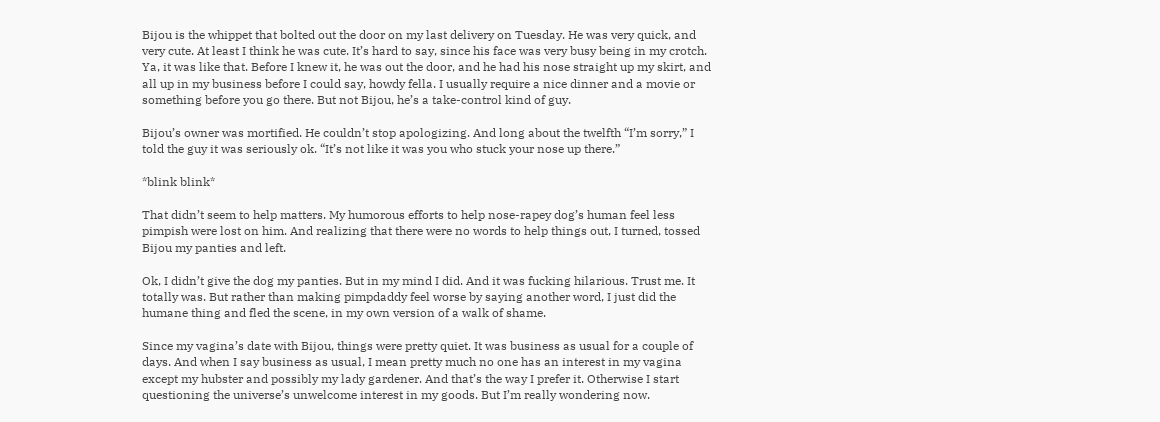Bijou is the whippet that bolted out the door on my last delivery on Tuesday. He was very quick, and very cute. At least I think he was cute. It’s hard to say, since his face was very busy being in my crotch. Ya, it was like that. Before I knew it, he was out the door, and he had his nose straight up my skirt, and all up in my business before I could say, howdy fella. I usually require a nice dinner and a movie or something before you go there. But not Bijou, he’s a take-control kind of guy.

Bijou’s owner was mortified. He couldn’t stop apologizing. And long about the twelfth “I’m sorry,” I told the guy it was seriously ok. “It’s not like it was you who stuck your nose up there.”

*blink blink*

That didn’t seem to help matters. My humorous efforts to help nose-rapey dog’s human feel less pimpish were lost on him. And realizing that there were no words to help things out, I turned, tossed Bijou my panties and left.

Ok, I didn’t give the dog my panties. But in my mind I did. And it was fucking hilarious. Trust me. It totally was. But rather than making pimpdaddy feel worse by saying another word, I just did the humane thing and fled the scene, in my own version of a walk of shame.

Since my vagina’s date with Bijou, things were pretty quiet. It was business as usual for a couple of days. And when I say business as usual, I mean pretty much no one has an interest in my vagina except my hubster and possibly my lady gardener. And that’s the way I prefer it. Otherwise I start questioning the universe’s unwelcome interest in my goods. But I’m really wondering now.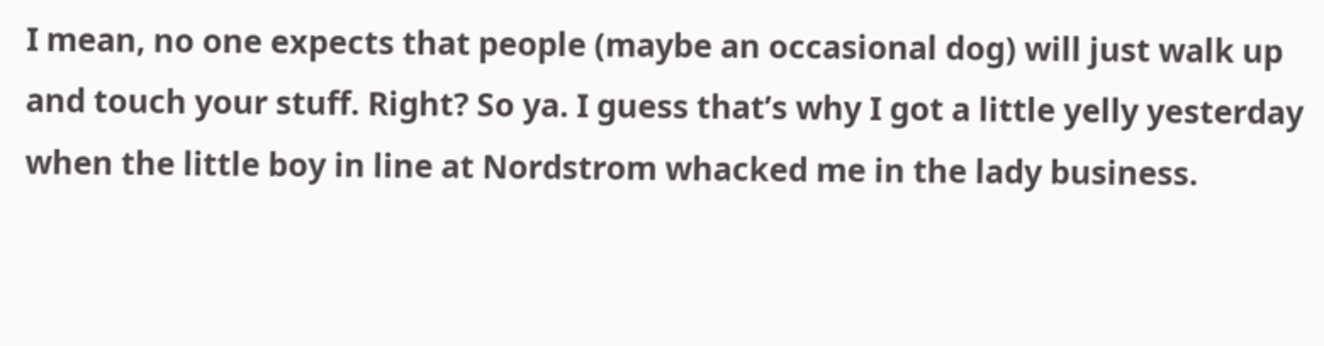I mean, no one expects that people (maybe an occasional dog) will just walk up and touch your stuff. Right? So ya. I guess that’s why I got a little yelly yesterday when the little boy in line at Nordstrom whacked me in the lady business.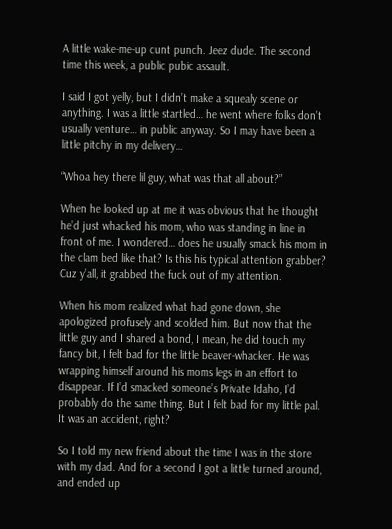A little wake-me-up cunt punch. Jeez dude. The second time this week, a public pubic assault.

I said I got yelly, but I didn’t make a squealy scene or anything. I was a little startled… he went where folks don’t usually venture… in public anyway. So I may have been a little pitchy in my delivery…

“Whoa hey there lil guy, what was that all about?”

When he looked up at me it was obvious that he thought he’d just whacked his mom, who was standing in line in front of me. I wondered… does he usually smack his mom in the clam bed like that? Is this his typical attention grabber? Cuz y’all, it grabbed the fuck out of my attention.

When his mom realized what had gone down, she apologized profusely and scolded him. But now that the little guy and I shared a bond, I mean, he did touch my fancy bit, I felt bad for the little beaver-whacker. He was wrapping himself around his moms legs in an effort to disappear. If I’d smacked someone’s Private Idaho, I’d probably do the same thing. But I felt bad for my little pal. It was an accident, right?

So I told my new friend about the time I was in the store with my dad. And for a second I got a little turned around, and ended up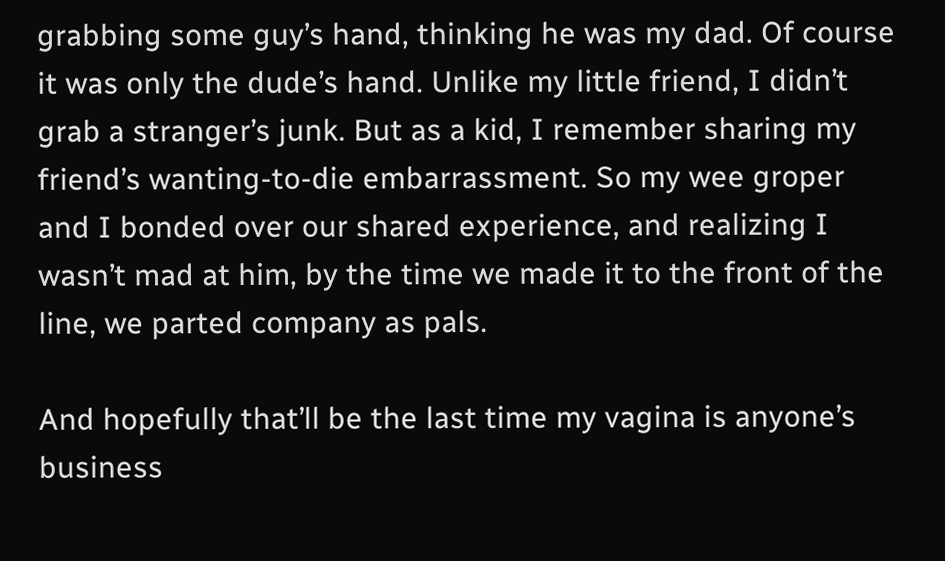grabbing some guy’s hand, thinking he was my dad. Of course it was only the dude’s hand. Unlike my little friend, I didn’t grab a stranger’s junk. But as a kid, I remember sharing my friend’s wanting-to-die embarrassment. So my wee groper and I bonded over our shared experience, and realizing I wasn’t mad at him, by the time we made it to the front of the line, we parted company as pals.

And hopefully that’ll be the last time my vagina is anyone’s business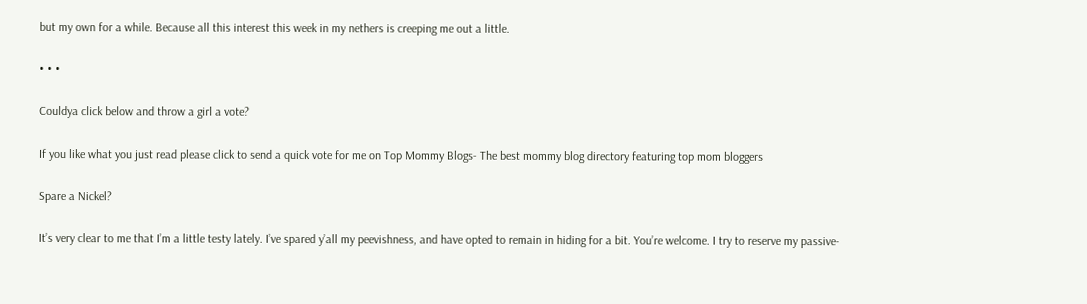but my own for a while. Because all this interest this week in my nethers is creeping me out a little.

• • •

Couldya click below and throw a girl a vote?

If you like what you just read please click to send a quick vote for me on Top Mommy Blogs- The best mommy blog directory featuring top mom bloggers

Spare a Nickel?

It’s very clear to me that I’m a little testy lately. I’ve spared y’all my peevishness, and have opted to remain in hiding for a bit. You’re welcome. I try to reserve my passive-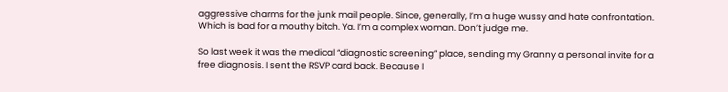aggressive charms for the junk mail people. Since, generally, I’m a huge wussy and hate confrontation. Which is bad for a mouthy bitch. Ya. I’m a complex woman. Don’t judge me.

So last week it was the medical “diagnostic screening” place, sending my Granny a personal invite for a free diagnosis. I sent the RSVP card back. Because I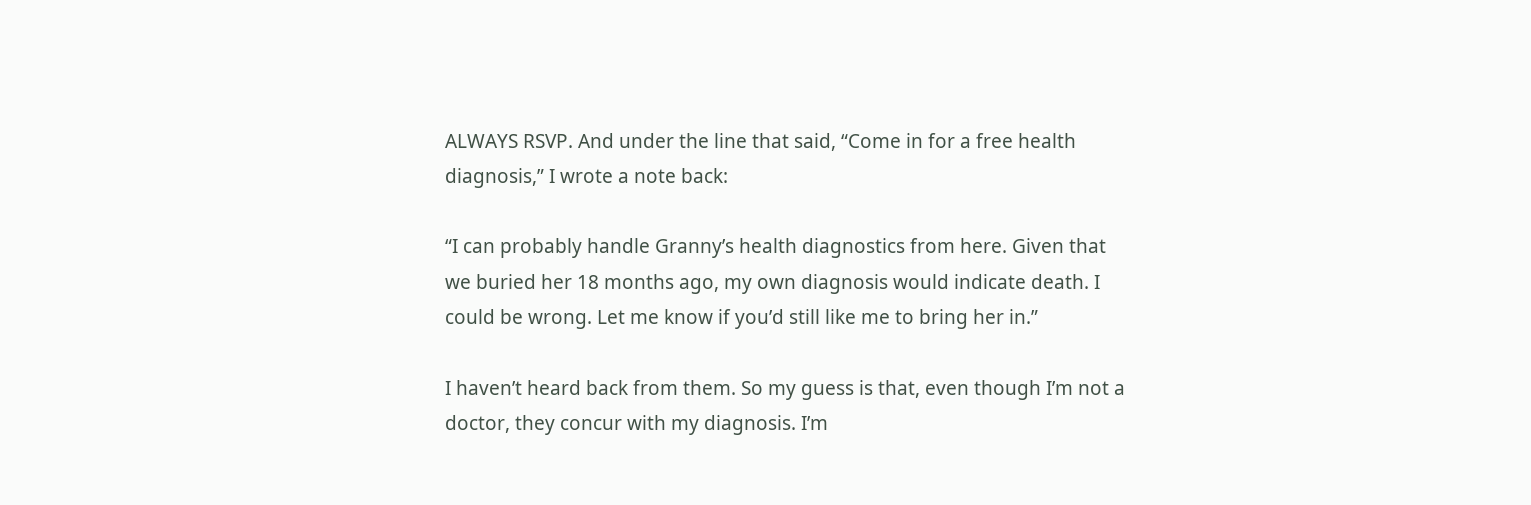ALWAYS RSVP. And under the line that said, “Come in for a free health diagnosis,” I wrote a note back:

“I can probably handle Granny’s health diagnostics from here. Given that we buried her 18 months ago, my own diagnosis would indicate death. I could be wrong. Let me know if you’d still like me to bring her in.”

I haven’t heard back from them. So my guess is that, even though I’m not a doctor, they concur with my diagnosis. I’m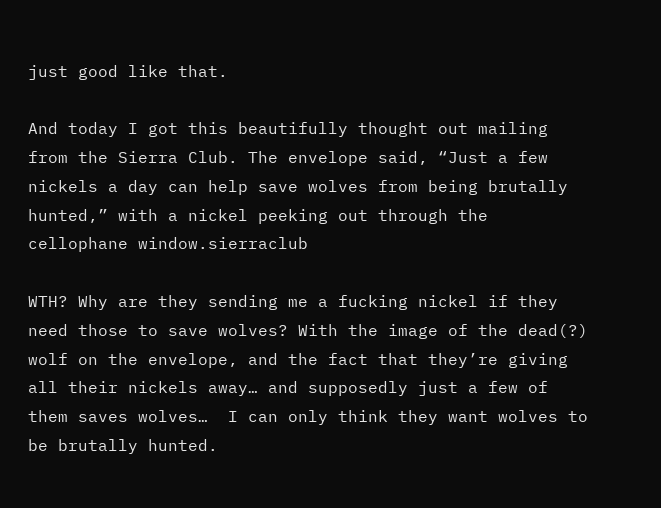just good like that.

And today I got this beautifully thought out mailing from the Sierra Club. The envelope said, “Just a few nickels a day can help save wolves from being brutally hunted,” with a nickel peeking out through the cellophane window.sierraclub

WTH? Why are they sending me a fucking nickel if they need those to save wolves? With the image of the dead(?) wolf on the envelope, and the fact that they’re giving all their nickels away… and supposedly just a few of them saves wolves…  I can only think they want wolves to be brutally hunted.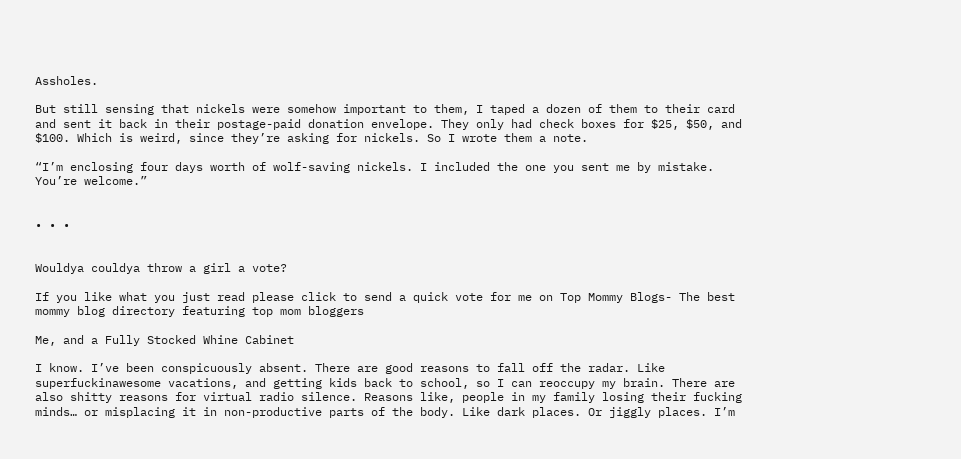Assholes.

But still sensing that nickels were somehow important to them, I taped a dozen of them to their card and sent it back in their postage-paid donation envelope. They only had check boxes for $25, $50, and $100. Which is weird, since they’re asking for nickels. So I wrote them a note.

“I’m enclosing four days worth of wolf-saving nickels. I included the one you sent me by mistake. You’re welcome.”


• • •


Wouldya couldya throw a girl a vote?

If you like what you just read please click to send a quick vote for me on Top Mommy Blogs- The best mommy blog directory featuring top mom bloggers

Me, and a Fully Stocked Whine Cabinet

I know. I’ve been conspicuously absent. There are good reasons to fall off the radar. Like superfuckinawesome vacations, and getting kids back to school, so I can reoccupy my brain. There are also shitty reasons for virtual radio silence. Reasons like, people in my family losing their fucking minds… or misplacing it in non-productive parts of the body. Like dark places. Or jiggly places. I’m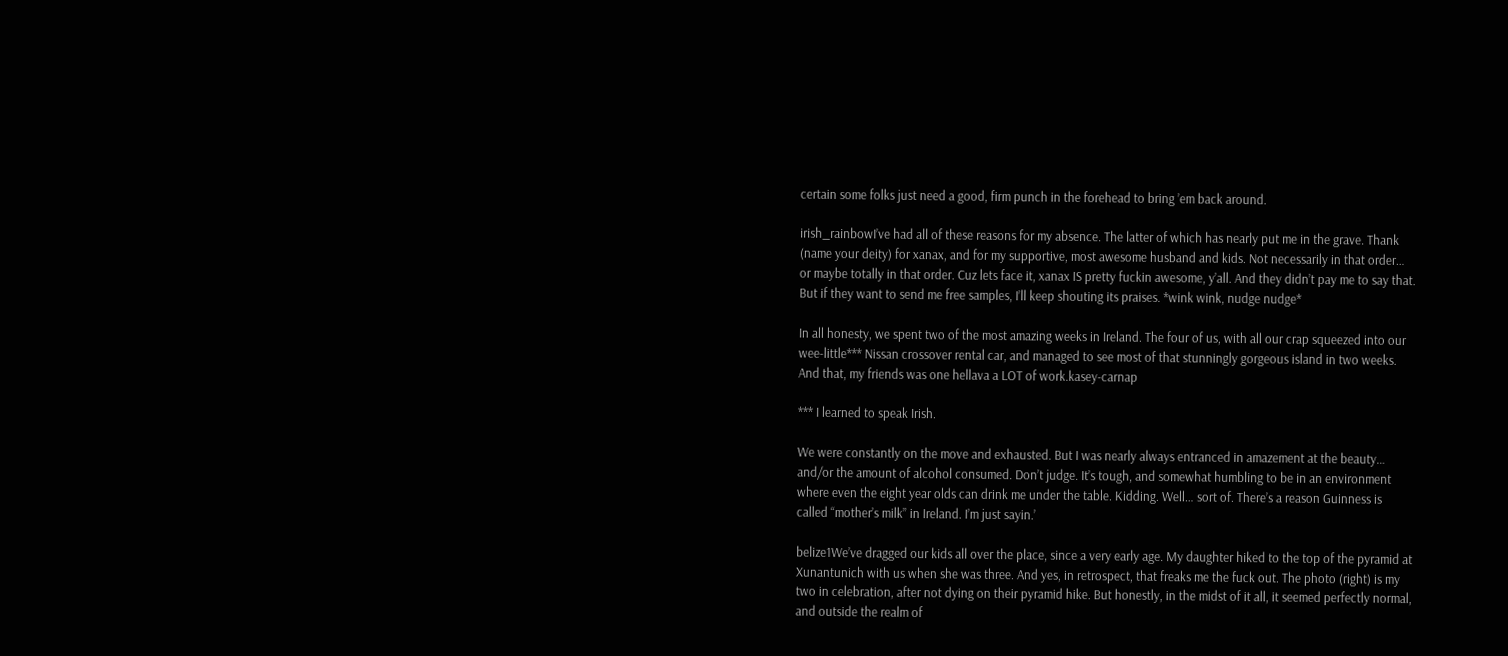certain some folks just need a good, firm punch in the forehead to bring ’em back around.

irish_rainbowI’ve had all of these reasons for my absence. The latter of which has nearly put me in the grave. Thank (name your deity) for xanax, and for my supportive, most awesome husband and kids. Not necessarily in that order… or maybe totally in that order. Cuz lets face it, xanax IS pretty fuckin awesome, y’all. And they didn’t pay me to say that. But if they want to send me free samples, I’ll keep shouting its praises. *wink wink, nudge nudge*

In all honesty, we spent two of the most amazing weeks in Ireland. The four of us, with all our crap squeezed into our wee-little*** Nissan crossover rental car, and managed to see most of that stunningly gorgeous island in two weeks. And that, my friends was one hellava a LOT of work.kasey-carnap

*** I learned to speak Irish.

We were constantly on the move and exhausted. But I was nearly always entranced in amazement at the beauty… and/or the amount of alcohol consumed. Don’t judge. It’s tough, and somewhat humbling to be in an environment where even the eight year olds can drink me under the table. Kidding. Well… sort of. There’s a reason Guinness is called “mother’s milk” in Ireland. I’m just sayin.’

belize1We’ve dragged our kids all over the place, since a very early age. My daughter hiked to the top of the pyramid at Xunantunich with us when she was three. And yes, in retrospect, that freaks me the fuck out. The photo (right) is my two in celebration, after not dying on their pyramid hike. But honestly, in the midst of it all, it seemed perfectly normal, and outside the realm of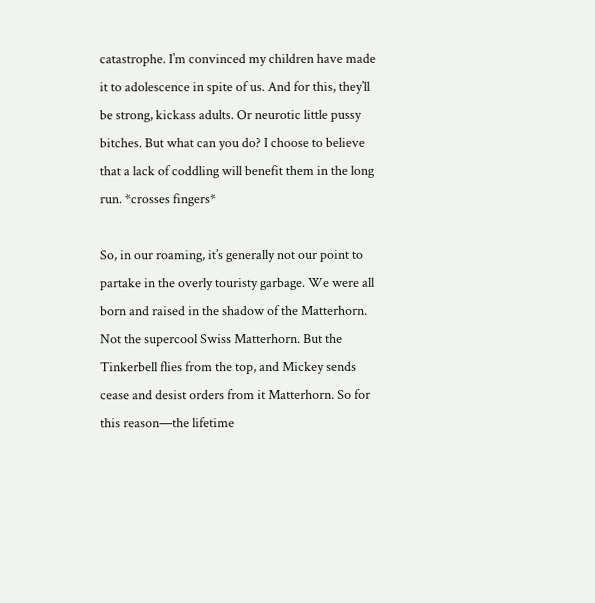catastrophe. I’m convinced my children have made it to adolescence in spite of us. And for this, they’ll be strong, kickass adults. Or neurotic little pussy bitches. But what can you do? I choose to believe that a lack of coddling will benefit them in the long run. *crosses fingers*

So, in our roaming, it’s generally not our point to partake in the overly touristy garbage. We were all born and raised in the shadow of the Matterhorn. Not the supercool Swiss Matterhorn. But the Tinkerbell flies from the top, and Mickey sends cease and desist orders from it Matterhorn. So for this reason—the lifetime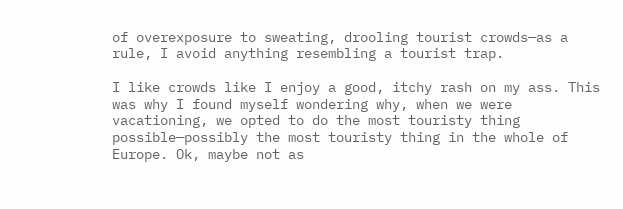of overexposure to sweating, drooling tourist crowds—as a rule, I avoid anything resembling a tourist trap.

I like crowds like I enjoy a good, itchy rash on my ass. This was why I found myself wondering why, when we were vacationing, we opted to do the most touristy thing possible—possibly the most touristy thing in the whole of Europe. Ok, maybe not as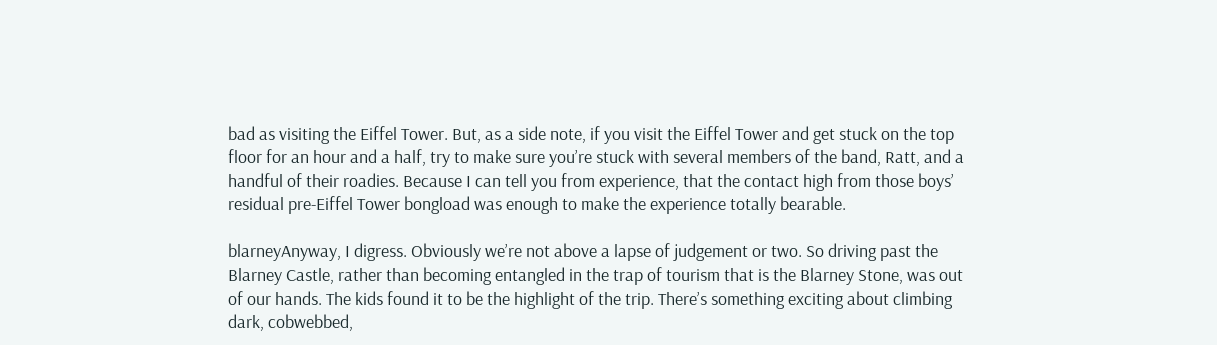bad as visiting the Eiffel Tower. But, as a side note, if you visit the Eiffel Tower and get stuck on the top floor for an hour and a half, try to make sure you’re stuck with several members of the band, Ratt, and a handful of their roadies. Because I can tell you from experience, that the contact high from those boys’ residual pre-Eiffel Tower bongload was enough to make the experience totally bearable.

blarneyAnyway, I digress. Obviously we’re not above a lapse of judgement or two. So driving past the Blarney Castle, rather than becoming entangled in the trap of tourism that is the Blarney Stone, was out of our hands. The kids found it to be the highlight of the trip. There’s something exciting about climbing dark, cobwebbed,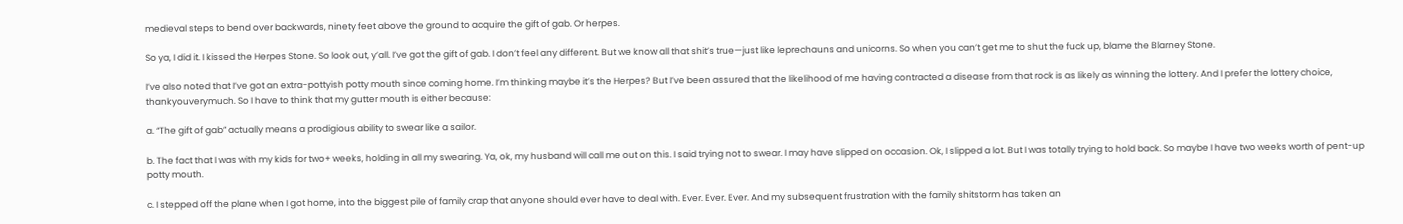medieval steps to bend over backwards, ninety feet above the ground to acquire the gift of gab. Or herpes.

So ya, I did it. I kissed the Herpes Stone. So look out, y’all. I’ve got the gift of gab. I don’t feel any different. But we know all that shit’s true—just like leprechauns and unicorns. So when you can’t get me to shut the fuck up, blame the Blarney Stone.

I’ve also noted that I’ve got an extra-pottyish potty mouth since coming home. I’m thinking maybe it’s the Herpes? But I’ve been assured that the likelihood of me having contracted a disease from that rock is as likely as winning the lottery. And I prefer the lottery choice, thankyouverymuch. So I have to think that my gutter mouth is either because:

a. “The gift of gab” actually means a prodigious ability to swear like a sailor.

b. The fact that I was with my kids for two+ weeks, holding in all my swearing. Ya, ok, my husband will call me out on this. I said trying not to swear. I may have slipped on occasion. Ok, I slipped a lot. But I was totally trying to hold back. So maybe I have two weeks worth of pent-up potty mouth.

c. I stepped off the plane when I got home, into the biggest pile of family crap that anyone should ever have to deal with. Ever. Ever. Ever. And my subsequent frustration with the family shitstorm has taken an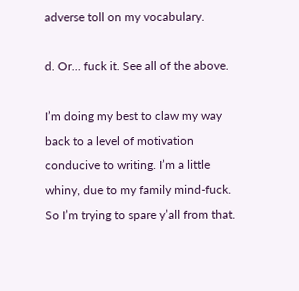adverse toll on my vocabulary.

d. Or… fuck it. See all of the above.

I’m doing my best to claw my way back to a level of motivation conducive to writing. I’m a little whiny, due to my family mind-fuck. So I’m trying to spare y’all from that.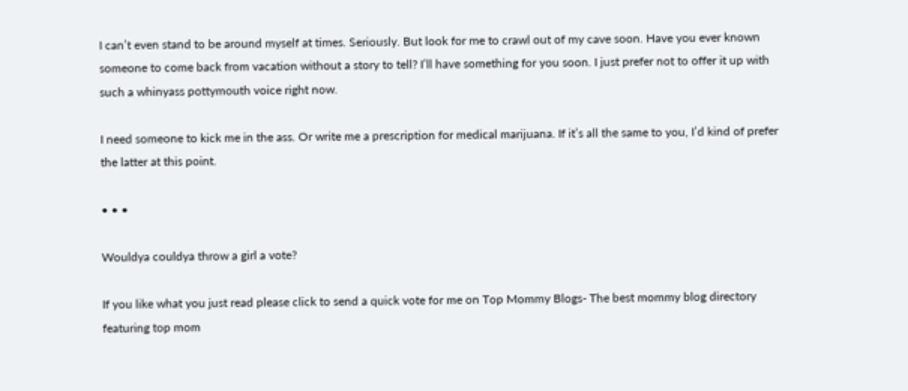I can’t even stand to be around myself at times. Seriously. But look for me to crawl out of my cave soon. Have you ever known someone to come back from vacation without a story to tell? I’ll have something for you soon. I just prefer not to offer it up with such a whinyass pottymouth voice right now.

I need someone to kick me in the ass. Or write me a prescription for medical marijuana. If it’s all the same to you, I’d kind of prefer the latter at this point.

• • •

Wouldya couldya throw a girl a vote?

If you like what you just read please click to send a quick vote for me on Top Mommy Blogs- The best mommy blog directory featuring top mom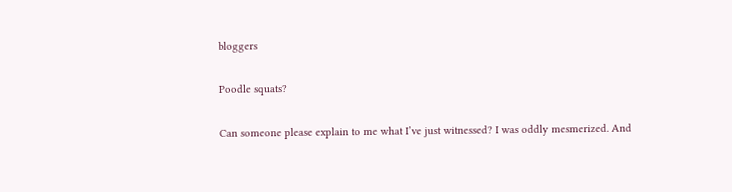bloggers

Poodle squats?

Can someone please explain to me what I’ve just witnessed? I was oddly mesmerized. And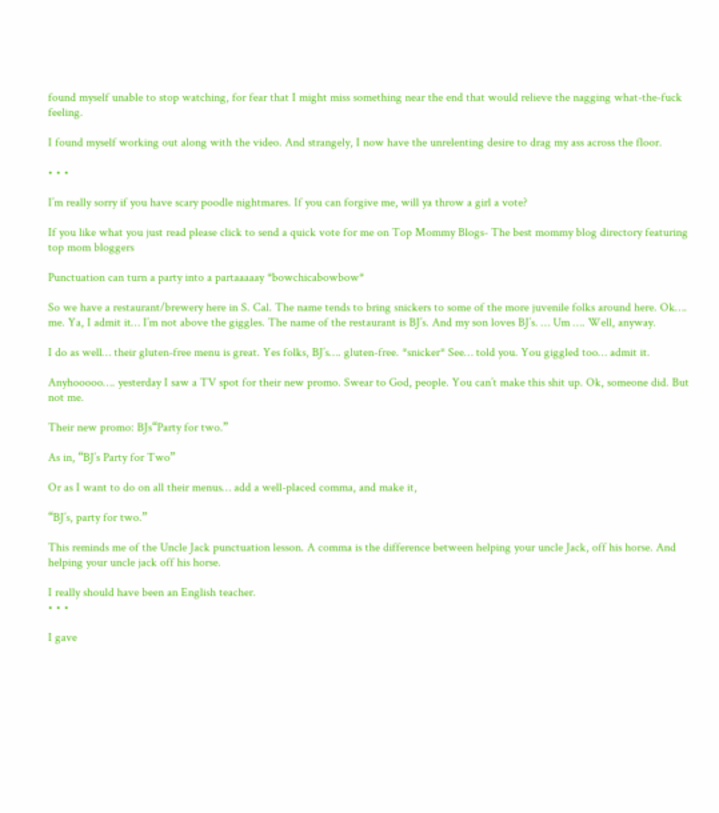found myself unable to stop watching, for fear that I might miss something near the end that would relieve the nagging what-the-fuck feeling.

I found myself working out along with the video. And strangely, I now have the unrelenting desire to drag my ass across the floor.

• • •

I’m really sorry if you have scary poodle nightmares. If you can forgive me, will ya throw a girl a vote?

If you like what you just read please click to send a quick vote for me on Top Mommy Blogs- The best mommy blog directory featuring top mom bloggers

Punctuation can turn a party into a partaaaaay *bowchicabowbow*

So we have a restaurant/brewery here in S. Cal. The name tends to bring snickers to some of the more juvenile folks around here. Ok…. me. Ya, I admit it… I’m not above the giggles. The name of the restaurant is BJ’s. And my son loves BJ’s. … Um …. Well, anyway.

I do as well… their gluten-free menu is great. Yes folks, BJ’s…. gluten-free. *snicker* See… told you. You giggled too… admit it.

Anyhooooo…. yesterday I saw a TV spot for their new promo. Swear to God, people. You can’t make this shit up. Ok, someone did. But not me.

Their new promo: BJs“Party for two.”

As in, “BJ’s Party for Two”

Or as I want to do on all their menus… add a well-placed comma, and make it,

“BJ’s, party for two.”

This reminds me of the Uncle Jack punctuation lesson. A comma is the difference between helping your uncle Jack, off his horse. And helping your uncle jack off his horse.

I really should have been an English teacher.
• • •

I gave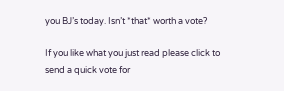you BJ’s today. Isn’t *that* worth a vote?

If you like what you just read please click to send a quick vote for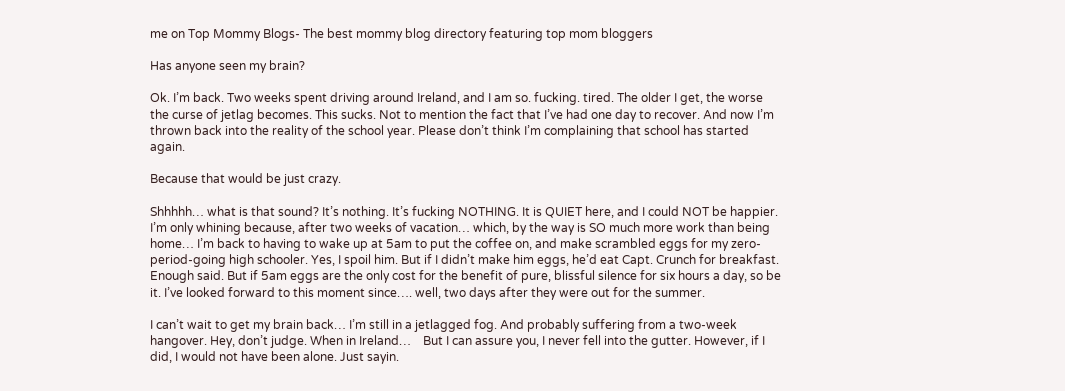me on Top Mommy Blogs- The best mommy blog directory featuring top mom bloggers

Has anyone seen my brain?

Ok. I’m back. Two weeks spent driving around Ireland, and I am so. fucking. tired. The older I get, the worse the curse of jetlag becomes. This sucks. Not to mention the fact that I’ve had one day to recover. And now I’m thrown back into the reality of the school year. Please don’t think I’m complaining that school has started again.

Because that would be just crazy.

Shhhhh… what is that sound? It’s nothing. It’s fucking NOTHING. It is QUIET here, and I could NOT be happier. I’m only whining because, after two weeks of vacation… which, by the way is SO much more work than being home… I’m back to having to wake up at 5am to put the coffee on, and make scrambled eggs for my zero-period-going high schooler. Yes, I spoil him. But if I didn’t make him eggs, he’d eat Capt. Crunch for breakfast. Enough said. But if 5am eggs are the only cost for the benefit of pure, blissful silence for six hours a day, so be it. I’ve looked forward to this moment since…. well, two days after they were out for the summer.

I can’t wait to get my brain back… I’m still in a jetlagged fog. And probably suffering from a two-week hangover. Hey, don’t judge. When in Ireland…    But I can assure you, I never fell into the gutter. However, if I did, I would not have been alone. Just sayin.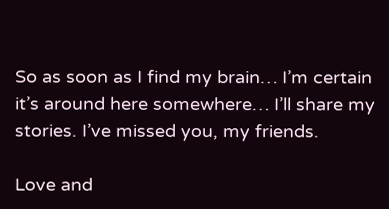So as soon as I find my brain… I’m certain it’s around here somewhere… I’ll share my stories. I’ve missed you, my friends.

Love and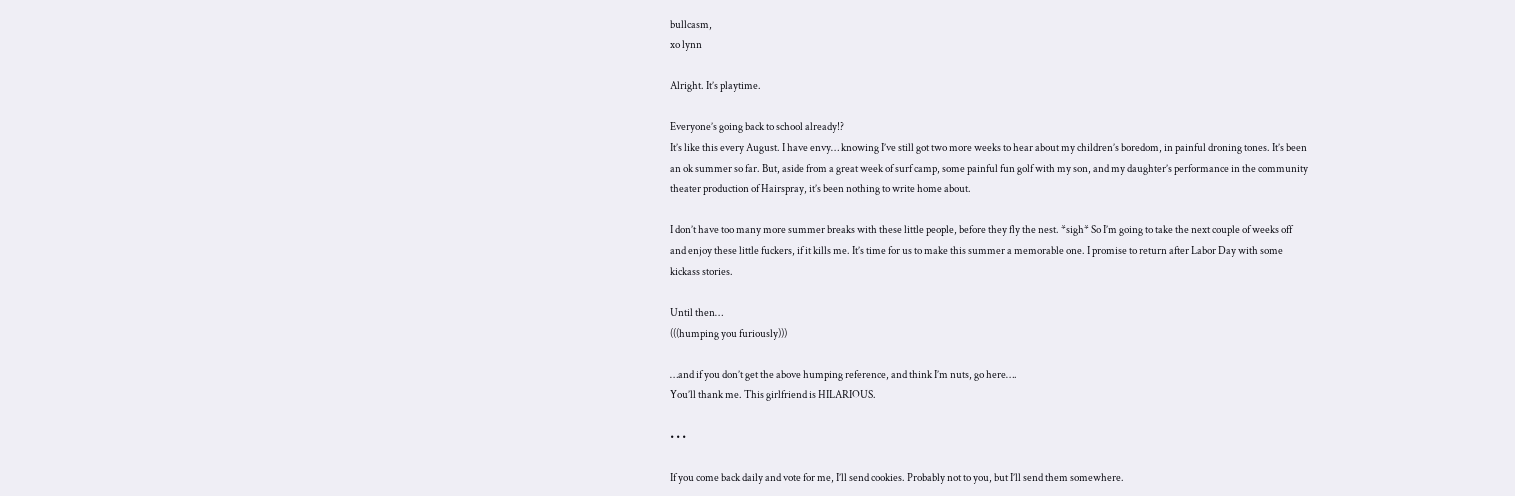bullcasm,
xo lynn

Alright. It’s playtime.

Everyone’s going back to school already!?
It’s like this every August. I have envy… knowing I’ve still got two more weeks to hear about my children’s boredom, in painful droning tones. It’s been an ok summer so far. But, aside from a great week of surf camp, some painful fun golf with my son, and my daughter’s performance in the community theater production of Hairspray, it’s been nothing to write home about.

I don’t have too many more summer breaks with these little people, before they fly the nest. *sigh* So I’m going to take the next couple of weeks off and enjoy these little fuckers, if it kills me. It’s time for us to make this summer a memorable one. I promise to return after Labor Day with some kickass stories.

Until then…
(((humping you furiously)))

…and if you don’t get the above humping reference, and think I’m nuts, go here….
You’ll thank me. This girlfriend is HILARIOUS.

• • •

If you come back daily and vote for me, I’ll send cookies. Probably not to you, but I’ll send them somewhere.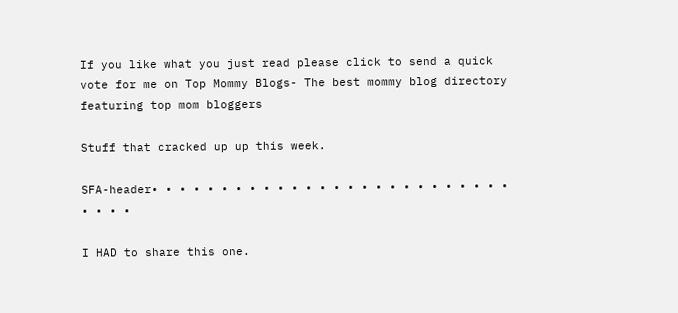If you like what you just read please click to send a quick vote for me on Top Mommy Blogs- The best mommy blog directory featuring top mom bloggers

Stuff that cracked up up this week.

SFA-header• • • • • • • • • • • • • • • • • • • • • • • • • • • • • •

I HAD to share this one.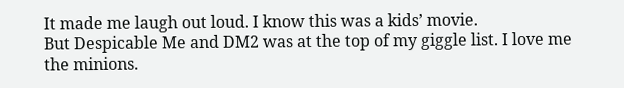It made me laugh out loud. I know this was a kids’ movie.
But Despicable Me and DM2 was at the top of my giggle list. I love me the minions.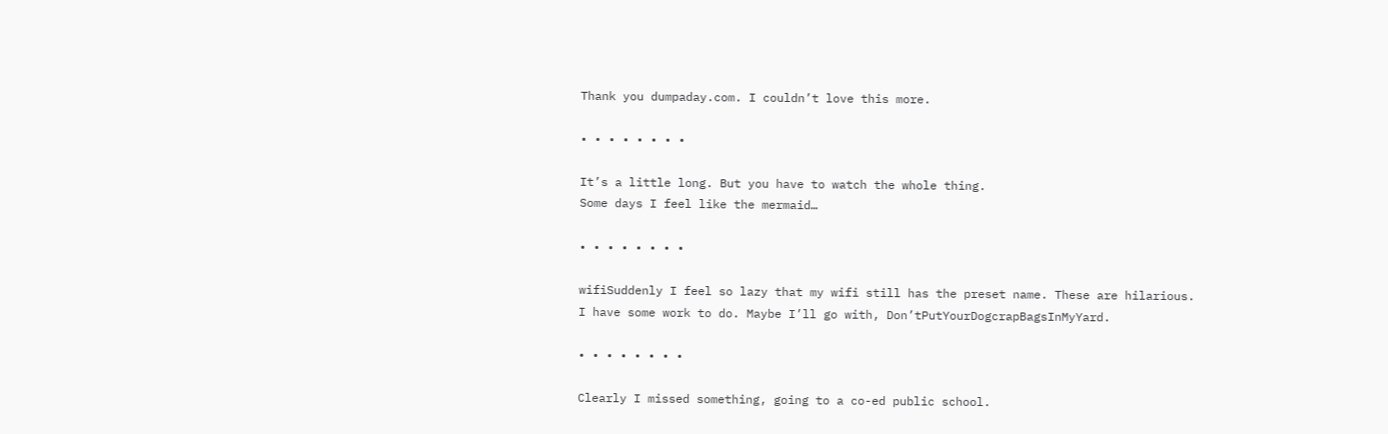Thank you dumpaday.com. I couldn’t love this more.

• • • • • • • •

It’s a little long. But you have to watch the whole thing.
Some days I feel like the mermaid…

• • • • • • • •

wifiSuddenly I feel so lazy that my wifi still has the preset name. These are hilarious.
I have some work to do. Maybe I’ll go with, Don’tPutYourDogcrapBagsInMyYard.

• • • • • • • •

Clearly I missed something, going to a co-ed public school.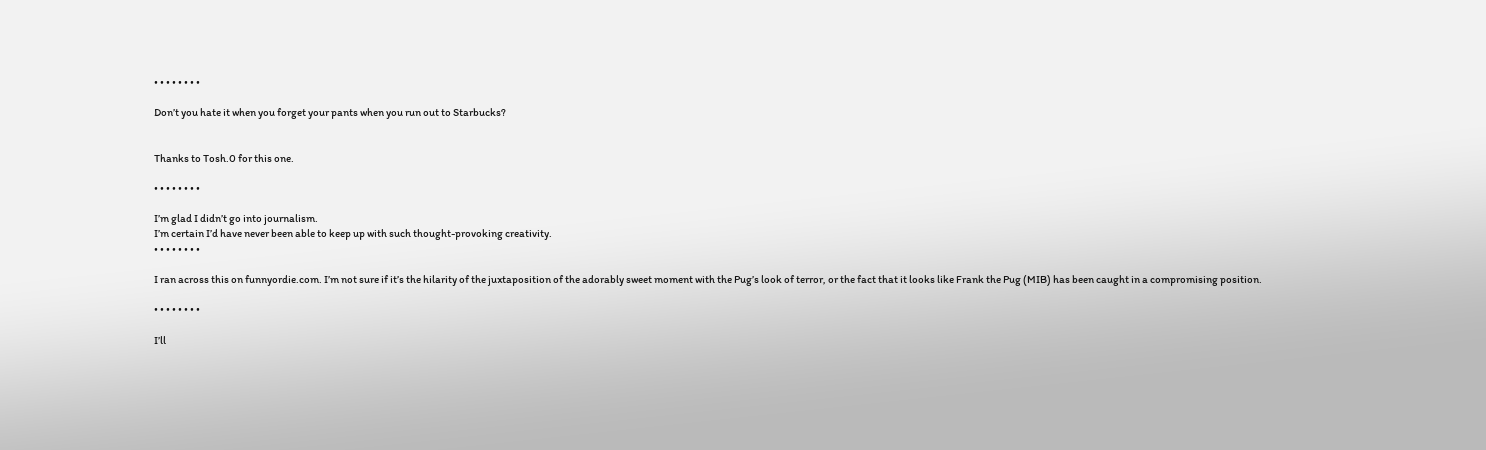• • • • • • • •

Don’t you hate it when you forget your pants when you run out to Starbucks?


Thanks to Tosh.0 for this one.

• • • • • • • •

I’m glad I didn’t go into journalism.
I’m certain I’d have never been able to keep up with such thought-provoking creativity.
• • • • • • • •

I ran across this on funnyordie.com. I’m not sure if it’s the hilarity of the juxtaposition of the adorably sweet moment with the Pug’s look of terror, or the fact that it looks like Frank the Pug (MIB) has been caught in a compromising position.

• • • • • • • •

I’ll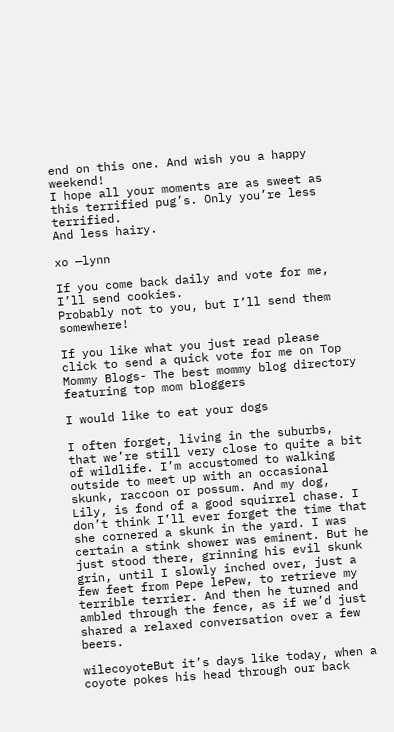end on this one. And wish you a happy weekend!
I hope all your moments are as sweet as this terrified pug’s. Only you’re less terrified.
And less hairy.

xo —lynn

If you come back daily and vote for me, I’ll send cookies.
Probably not to you, but I’ll send them somewhere!

If you like what you just read please click to send a quick vote for me on Top Mommy Blogs- The best mommy blog directory featuring top mom bloggers

I would like to eat your dogs

I often forget, living in the suburbs, that we’re still very close to quite a bit of wildlife. I’m accustomed to walking outside to meet up with an occasional skunk, raccoon or possum. And my dog, Lily, is fond of a good squirrel chase. I don’t think I’ll ever forget the time that she cornered a skunk in the yard. I was certain a stink shower was eminent. But he just stood there, grinning his evil skunk grin, until I slowly inched over, just a few feet from Pepe lePew, to retrieve my terrible terrier. And then he turned and ambled through the fence, as if we’d just shared a relaxed conversation over a few beers.

wilecoyoteBut it’s days like today, when a coyote pokes his head through our back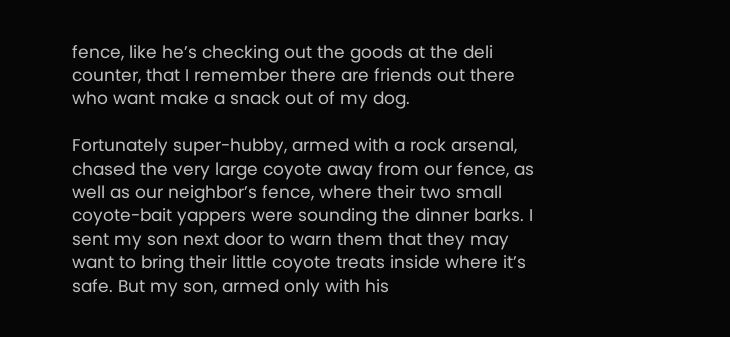fence, like he’s checking out the goods at the deli counter, that I remember there are friends out there who want make a snack out of my dog.

Fortunately super-hubby, armed with a rock arsenal, chased the very large coyote away from our fence, as well as our neighbor’s fence, where their two small coyote-bait yappers were sounding the dinner barks. I sent my son next door to warn them that they may want to bring their little coyote treats inside where it’s safe. But my son, armed only with his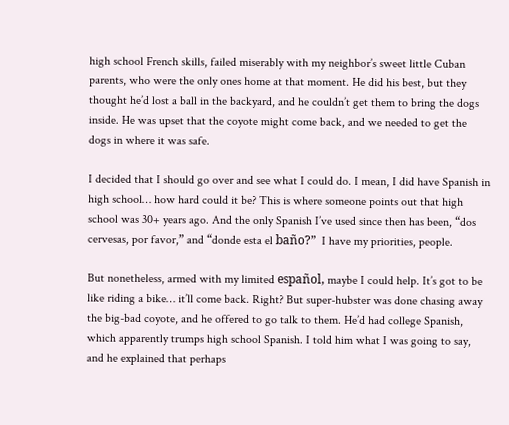high school French skills, failed miserably with my neighbor’s sweet little Cuban parents, who were the only ones home at that moment. He did his best, but they thought he’d lost a ball in the backyard, and he couldn’t get them to bring the dogs inside. He was upset that the coyote might come back, and we needed to get the dogs in where it was safe.

I decided that I should go over and see what I could do. I mean, I did have Spanish in high school… how hard could it be? This is where someone points out that high school was 30+ years ago. And the only Spanish I’ve used since then has been, “dos cervesas, por favor,” and “donde esta el baño?”  I have my priorities, people.

But nonetheless, armed with my limited español, maybe I could help. It’s got to be like riding a bike… it’ll come back. Right? But super-hubster was done chasing away the big-bad coyote, and he offered to go talk to them. He’d had college Spanish, which apparently trumps high school Spanish. I told him what I was going to say, and he explained that perhaps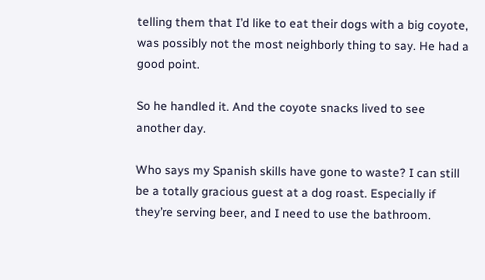telling them that I’d like to eat their dogs with a big coyote, was possibly not the most neighborly thing to say. He had a good point.

So he handled it. And the coyote snacks lived to see another day.

Who says my Spanish skills have gone to waste? I can still be a totally gracious guest at a dog roast. Especially if they’re serving beer, and I need to use the bathroom.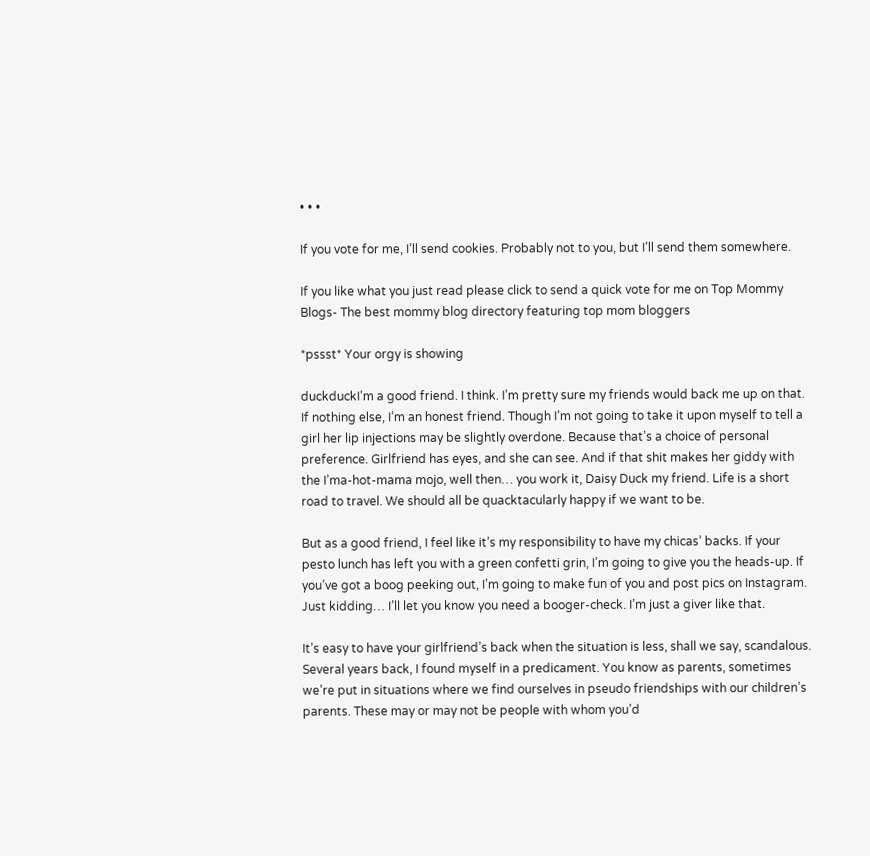• • •

If you vote for me, I’ll send cookies. Probably not to you, but I’ll send them somewhere.

If you like what you just read please click to send a quick vote for me on Top Mommy Blogs- The best mommy blog directory featuring top mom bloggers

*pssst* Your orgy is showing

duckduckI’m a good friend. I think. I’m pretty sure my friends would back me up on that. If nothing else, I’m an honest friend. Though I’m not going to take it upon myself to tell a girl her lip injections may be slightly overdone. Because that’s a choice of personal preference. Girlfriend has eyes, and she can see. And if that shit makes her giddy with the I’ma-hot-mama mojo, well then… you work it, Daisy Duck my friend. Life is a short road to travel. We should all be quacktacularly happy if we want to be.

But as a good friend, I feel like it’s my responsibility to have my chicas’ backs. If your pesto lunch has left you with a green confetti grin, I’m going to give you the heads-up. If you’ve got a boog peeking out, I’m going to make fun of you and post pics on Instagram. Just kidding… I’ll let you know you need a booger-check. I’m just a giver like that.

It’s easy to have your girlfriend’s back when the situation is less, shall we say, scandalous. Several years back, I found myself in a predicament. You know as parents, sometimes we’re put in situations where we find ourselves in pseudo friendships with our children’s parents. These may or may not be people with whom you’d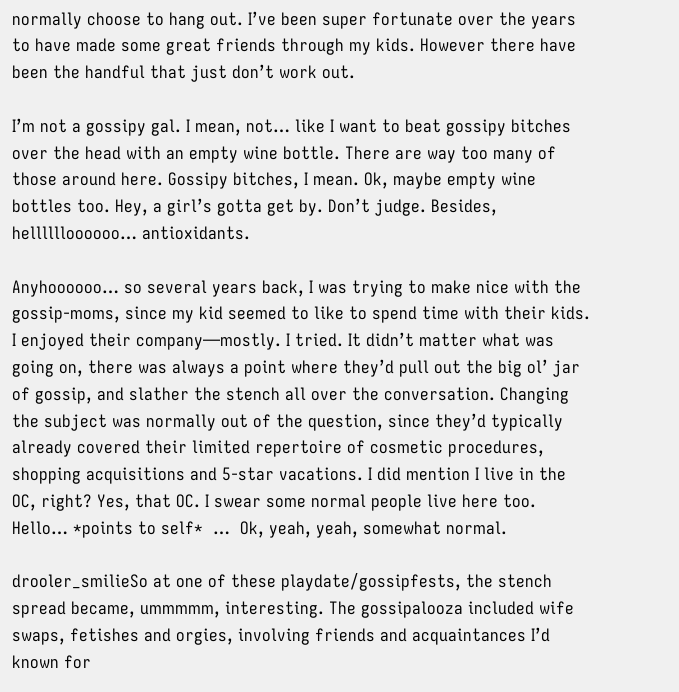normally choose to hang out. I’ve been super fortunate over the years to have made some great friends through my kids. However there have been the handful that just don’t work out.

I’m not a gossipy gal. I mean, not… like I want to beat gossipy bitches over the head with an empty wine bottle. There are way too many of those around here. Gossipy bitches, I mean. Ok, maybe empty wine bottles too. Hey, a girl’s gotta get by. Don’t judge. Besides, helllllloooooo… antioxidants.

Anyhoooooo… so several years back, I was trying to make nice with the gossip-moms, since my kid seemed to like to spend time with their kids. I enjoyed their company—mostly. I tried. It didn’t matter what was going on, there was always a point where they’d pull out the big ol’ jar of gossip, and slather the stench all over the conversation. Changing the subject was normally out of the question, since they’d typically already covered their limited repertoire of cosmetic procedures, shopping acquisitions and 5-star vacations. I did mention I live in the OC, right? Yes, that OC. I swear some normal people live here too. Hello… *points to self*  …  Ok, yeah, yeah, somewhat normal.

drooler_smilieSo at one of these playdate/gossipfests, the stench spread became, ummmmm, interesting. The gossipalooza included wife swaps, fetishes and orgies, involving friends and acquaintances I’d known for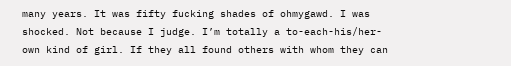many years. It was fifty fucking shades of ohmygawd. I was shocked. Not because I judge. I’m totally a to-each-his/her-own kind of girl. If they all found others with whom they can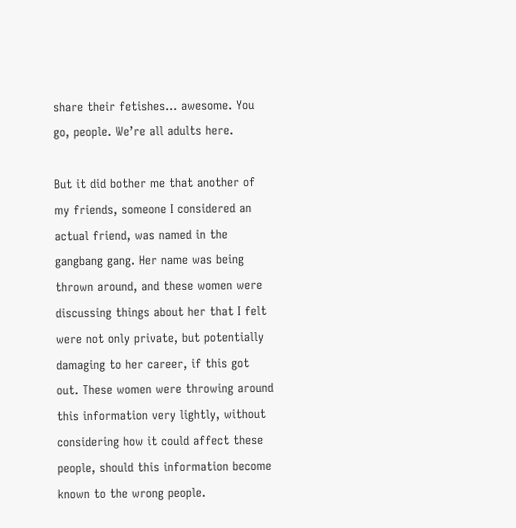share their fetishes… awesome. You go, people. We’re all adults here.

But it did bother me that another of my friends, someone I considered an actual friend, was named in the gangbang gang. Her name was being thrown around, and these women were discussing things about her that I felt were not only private, but potentially damaging to her career, if this got out. These women were throwing around this information very lightly, without considering how it could affect these people, should this information become known to the wrong people.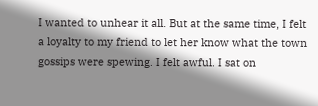I wanted to unhear it all. But at the same time, I felt a loyalty to my friend to let her know what the town gossips were spewing. I felt awful. I sat on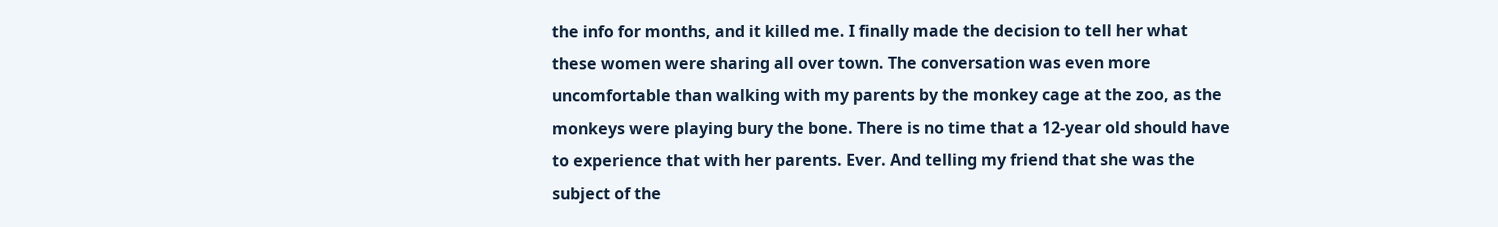the info for months, and it killed me. I finally made the decision to tell her what these women were sharing all over town. The conversation was even more uncomfortable than walking with my parents by the monkey cage at the zoo, as the monkeys were playing bury the bone. There is no time that a 12-year old should have to experience that with her parents. Ever. And telling my friend that she was the subject of the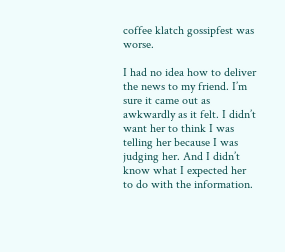coffee klatch gossipfest was worse.

I had no idea how to deliver the news to my friend. I’m sure it came out as awkwardly as it felt. I didn’t want her to think I was telling her because I was judging her. And I didn’t know what I expected her to do with the information.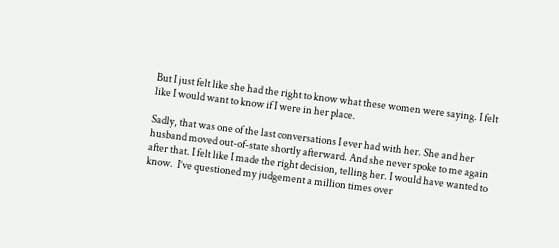But I just felt like she had the right to know what these women were saying. I felt like I would want to know if I were in her place.

Sadly, that was one of the last conversations I ever had with her. She and her husband moved out-of-state shortly afterward. And she never spoke to me again after that. I felt like I made the right decision, telling her. I would have wanted to know.  I’ve questioned my judgement a million times over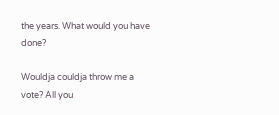the years. What would you have done?

Wouldja couldja throw me a vote? All you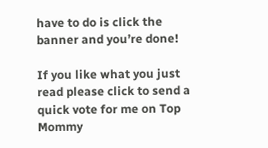have to do is click the banner and you’re done!

If you like what you just read please click to send a quick vote for me on Top Mommy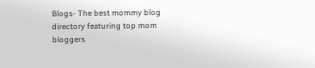Blogs- The best mommy blog directory featuring top mom bloggers